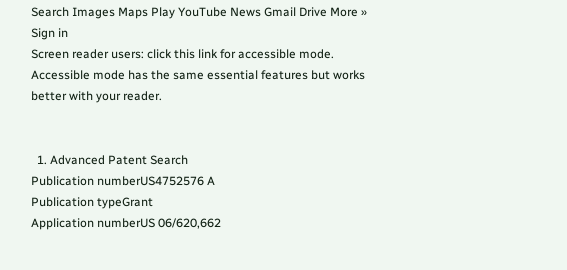Search Images Maps Play YouTube News Gmail Drive More »
Sign in
Screen reader users: click this link for accessible mode. Accessible mode has the same essential features but works better with your reader.


  1. Advanced Patent Search
Publication numberUS4752576 A
Publication typeGrant
Application numberUS 06/620,662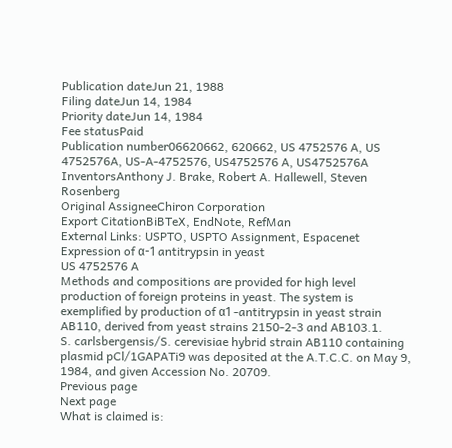Publication dateJun 21, 1988
Filing dateJun 14, 1984
Priority dateJun 14, 1984
Fee statusPaid
Publication number06620662, 620662, US 4752576 A, US 4752576A, US-A-4752576, US4752576 A, US4752576A
InventorsAnthony J. Brake, Robert A. Hallewell, Steven Rosenberg
Original AssigneeChiron Corporation
Export CitationBiBTeX, EndNote, RefMan
External Links: USPTO, USPTO Assignment, Espacenet
Expression of α-1 antitrypsin in yeast
US 4752576 A
Methods and compositions are provided for high level production of foreign proteins in yeast. The system is exemplified by production of α1 -antitrypsin in yeast strain AB110, derived from yeast strains 2150-2-3 and AB103.1.
S. carlsbergensis/S. cerevisiae hybrid strain AB110 containing plasmid pCl/1GAPATi9 was deposited at the A.T.C.C. on May 9, 1984, and given Accession No. 20709.
Previous page
Next page
What is claimed is: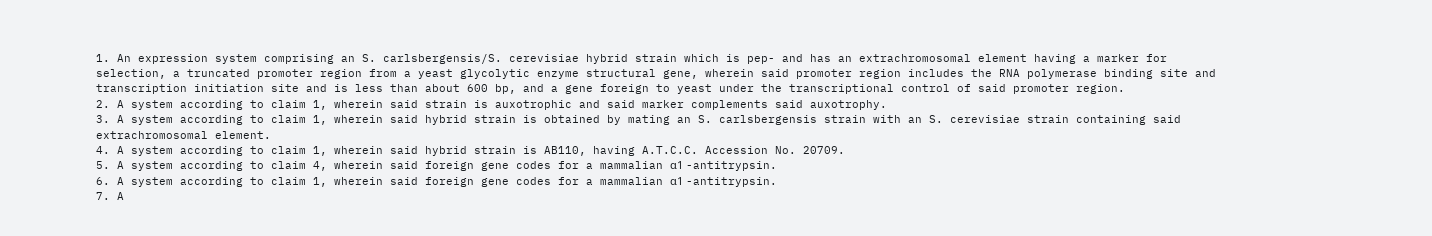1. An expression system comprising an S. carlsbergensis/S. cerevisiae hybrid strain which is pep- and has an extrachromosomal element having a marker for selection, a truncated promoter region from a yeast glycolytic enzyme structural gene, wherein said promoter region includes the RNA polymerase binding site and transcription initiation site and is less than about 600 bp, and a gene foreign to yeast under the transcriptional control of said promoter region.
2. A system according to claim 1, wherein said strain is auxotrophic and said marker complements said auxotrophy.
3. A system according to claim 1, wherein said hybrid strain is obtained by mating an S. carlsbergensis strain with an S. cerevisiae strain containing said extrachromosomal element.
4. A system according to claim 1, wherein said hybrid strain is AB110, having A.T.C.C. Accession No. 20709.
5. A system according to claim 4, wherein said foreign gene codes for a mammalian α1 -antitrypsin.
6. A system according to claim 1, wherein said foreign gene codes for a mammalian α1 -antitrypsin.
7. A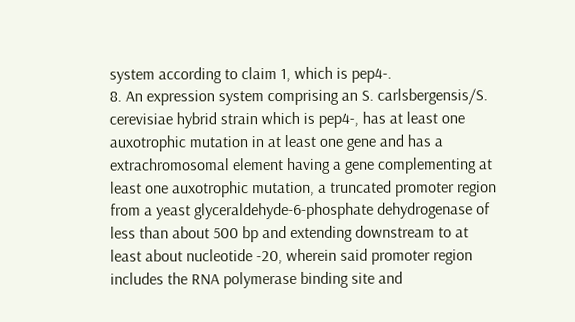system according to claim 1, which is pep4-.
8. An expression system comprising an S. carlsbergensis/S. cerevisiae hybrid strain which is pep4-, has at least one auxotrophic mutation in at least one gene and has a extrachromosomal element having a gene complementing at least one auxotrophic mutation, a truncated promoter region from a yeast glyceraldehyde-6-phosphate dehydrogenase of less than about 500 bp and extending downstream to at least about nucleotide -20, wherein said promoter region includes the RNA polymerase binding site and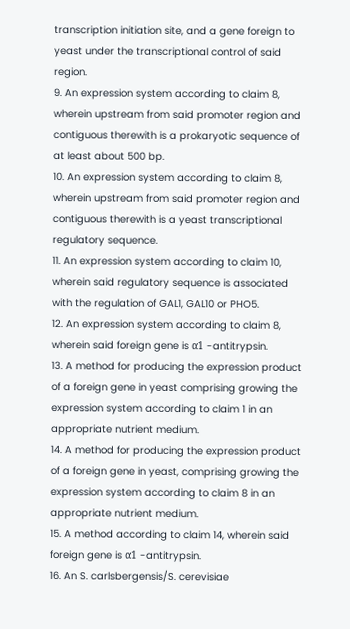transcription initiation site, and a gene foreign to yeast under the transcriptional control of said region.
9. An expression system according to claim 8, wherein upstream from said promoter region and contiguous therewith is a prokaryotic sequence of at least about 500 bp.
10. An expression system according to claim 8, wherein upstream from said promoter region and contiguous therewith is a yeast transcriptional regulatory sequence.
11. An expression system according to claim 10, wherein said regulatory sequence is associated with the regulation of GAL1, GAL10 or PHO5.
12. An expression system according to claim 8, wherein said foreign gene is α1 -antitrypsin.
13. A method for producing the expression product of a foreign gene in yeast comprising growing the expression system according to claim 1 in an appropriate nutrient medium.
14. A method for producing the expression product of a foreign gene in yeast, comprising growing the expression system according to claim 8 in an appropriate nutrient medium.
15. A method according to claim 14, wherein said foreign gene is α1 -antitrypsin.
16. An S. carlsbergensis/S. cerevisiae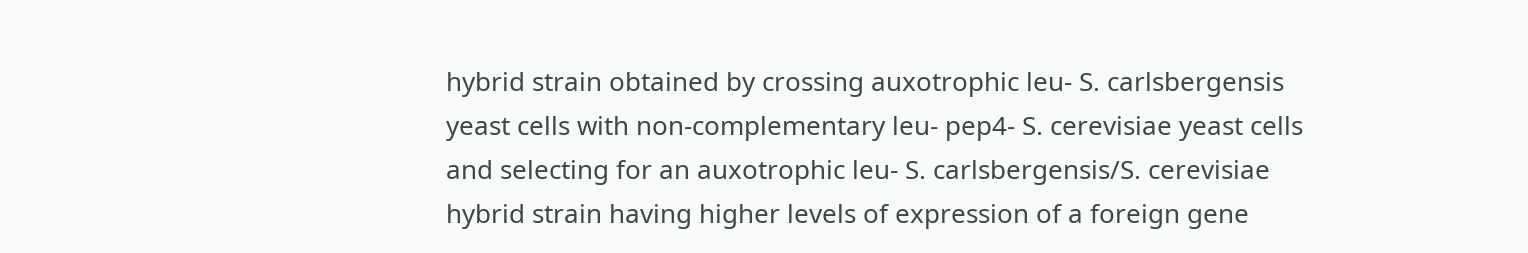hybrid strain obtained by crossing auxotrophic leu- S. carlsbergensis yeast cells with non-complementary leu- pep4- S. cerevisiae yeast cells and selecting for an auxotrophic leu- S. carlsbergensis/S. cerevisiae hybrid strain having higher levels of expression of a foreign gene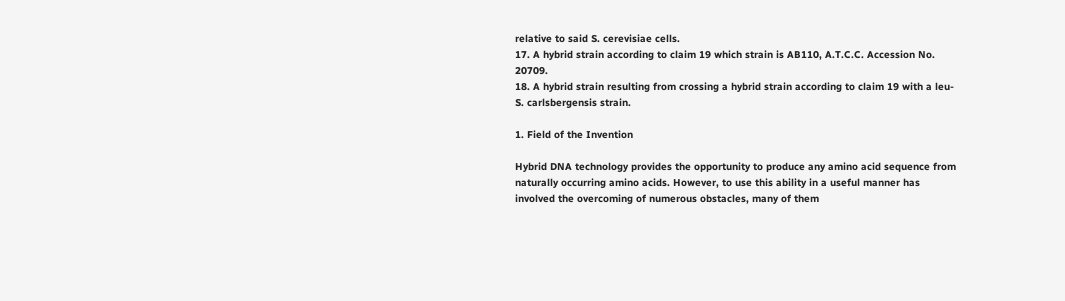relative to said S. cerevisiae cells.
17. A hybrid strain according to claim 19 which strain is AB110, A.T.C.C. Accession No. 20709.
18. A hybrid strain resulting from crossing a hybrid strain according to claim 19 with a leu- S. carlsbergensis strain.

1. Field of the Invention

Hybrid DNA technology provides the opportunity to produce any amino acid sequence from naturally occurring amino acids. However, to use this ability in a useful manner has involved the overcoming of numerous obstacles, many of them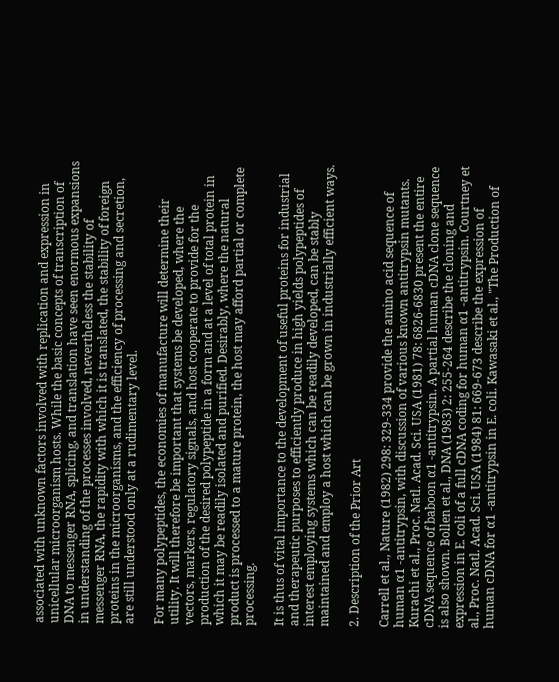associated with unknown factors involved with replication and expression in unicellular microorganism hosts. While the basic concepts of transcription of DNA to messenger RNA, splicing, and translation have seen enormous expansions in understanding of the processes involved, nevertheless the stability of messenger RNA, the rapidity with which it is translated, the stability of foreign proteins in the microorganisms, and the efficiency of processing and secretion, are still understood only at a rudimentary level.

For many polypeptides, the economies of manufacture will determine their utility. It will therefore be important that systems be developed, where the vectors, markers, regulatory signals, and host cooperate to provide for the production of the desired polypeptide in a form and at a level of total protein in which it may be readily isolated and purified. Desirably, where the natural product is processed to a mature protein, the host may afford partial or complete processing.

It is thus of vital importance to the development of useful proteins for industrial and therapeutic purposes to efficiently produce in high yields polypeptides of interest employing systems which can be readily developed, can be stably maintained and employ a host which can be grown in industrially efficient ways.

2. Description of the Prior Art

Carrell et al., Nature (1982) 298: 329-334 provide the amino acid sequence of human α1 -antitrypsin, with discussion of various known antitrypsin mutants. Kurachi et al., Proc. Natl. Acad. Sci. USA (1981) 78: 6826-6830 present the entire cDNA sequence of baboon α1 -antitrypsin. A partial human cDNA clone sequence is also shown. Bollen et al., DNA (1983) 2: 255-264 describe the cloning and expression in E. coli of a full cDNA coding for human α1 -antitrypsin. Courtney et al., Proc. Natl. Acad. Sci. USA (1984) 81: 669-673 describe the expression of human cDNA for α1 -antitrypsin in E. coli. Kawasaki et al., "The Production of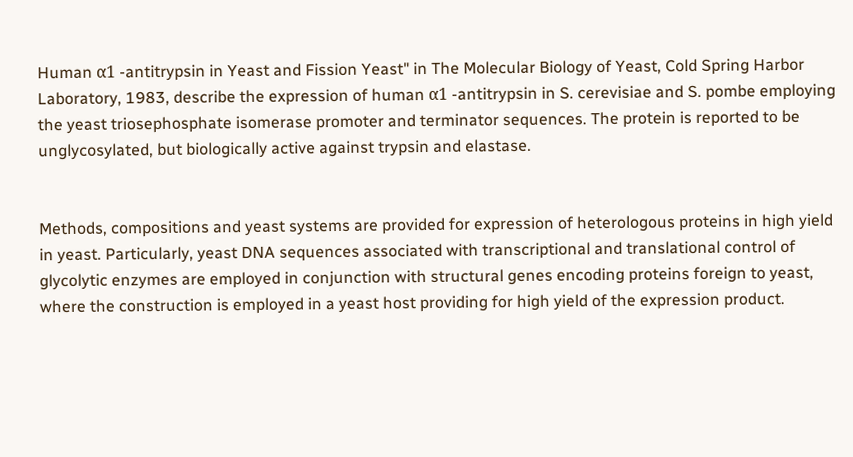Human α1 -antitrypsin in Yeast and Fission Yeast" in The Molecular Biology of Yeast, Cold Spring Harbor Laboratory, 1983, describe the expression of human α1 -antitrypsin in S. cerevisiae and S. pombe employing the yeast triosephosphate isomerase promoter and terminator sequences. The protein is reported to be unglycosylated, but biologically active against trypsin and elastase.


Methods, compositions and yeast systems are provided for expression of heterologous proteins in high yield in yeast. Particularly, yeast DNA sequences associated with transcriptional and translational control of glycolytic enzymes are employed in conjunction with structural genes encoding proteins foreign to yeast, where the construction is employed in a yeast host providing for high yield of the expression product.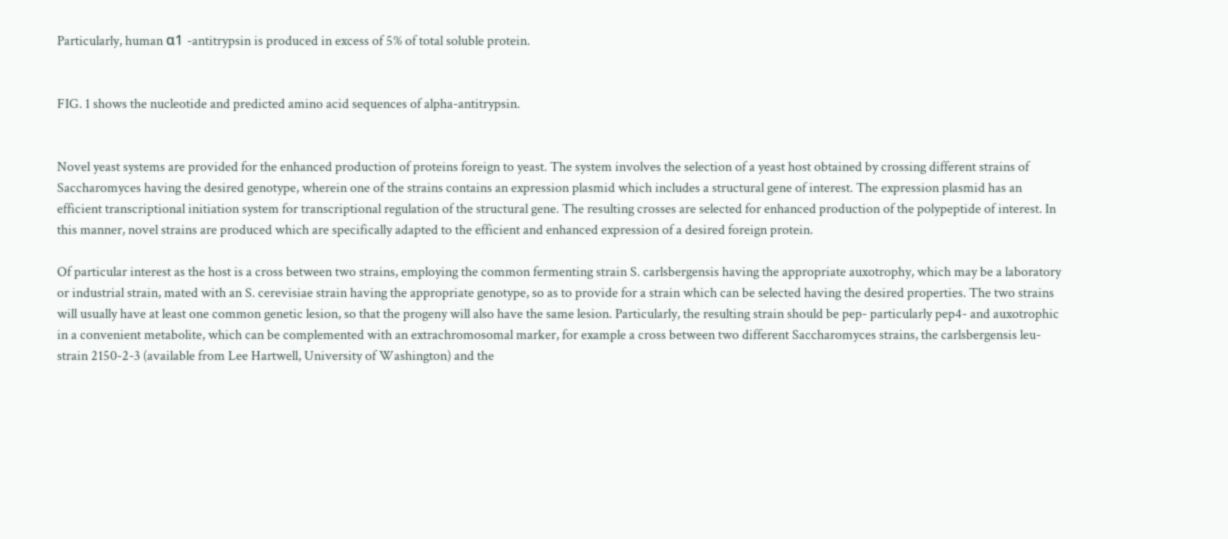Particularly, human α1 -antitrypsin is produced in excess of 5% of total soluble protein.


FIG. 1 shows the nucleotide and predicted amino acid sequences of alpha-antitrypsin.


Novel yeast systems are provided for the enhanced production of proteins foreign to yeast. The system involves the selection of a yeast host obtained by crossing different strains of Saccharomyces having the desired genotype, wherein one of the strains contains an expression plasmid which includes a structural gene of interest. The expression plasmid has an efficient transcriptional initiation system for transcriptional regulation of the structural gene. The resulting crosses are selected for enhanced production of the polypeptide of interest. In this manner, novel strains are produced which are specifically adapted to the efficient and enhanced expression of a desired foreign protein.

Of particular interest as the host is a cross between two strains, employing the common fermenting strain S. carlsbergensis having the appropriate auxotrophy, which may be a laboratory or industrial strain, mated with an S. cerevisiae strain having the appropriate genotype, so as to provide for a strain which can be selected having the desired properties. The two strains will usually have at least one common genetic lesion, so that the progeny will also have the same lesion. Particularly, the resulting strain should be pep- particularly pep4- and auxotrophic in a convenient metabolite, which can be complemented with an extrachromosomal marker, for example a cross between two different Saccharomyces strains, the carlsbergensis leu- strain 2150-2-3 (available from Lee Hartwell, University of Washington) and the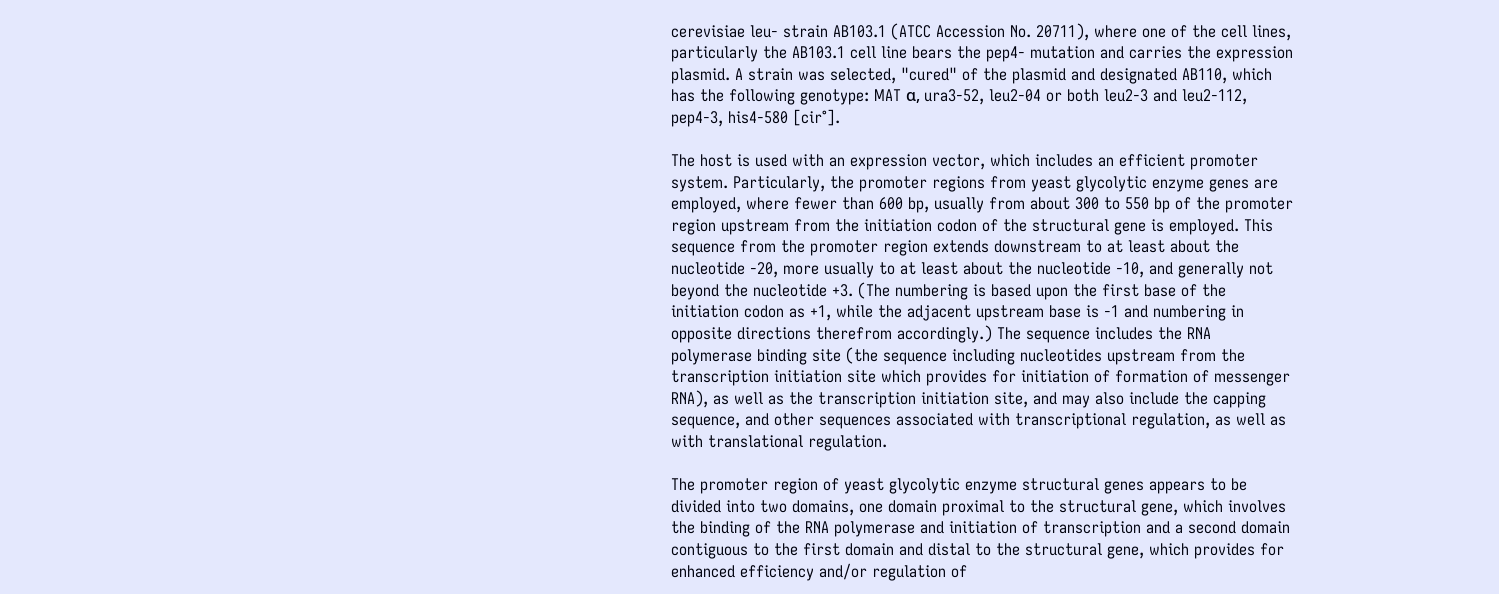cerevisiae leu- strain AB103.1 (ATCC Accession No. 20711), where one of the cell lines, particularly the AB103.1 cell line bears the pep4- mutation and carries the expression plasmid. A strain was selected, "cured" of the plasmid and designated AB110, which has the following genotype: MAT α, ura3-52, leu2-04 or both leu2-3 and leu2-112, pep4-3, his4-580 [cir°].

The host is used with an expression vector, which includes an efficient promoter system. Particularly, the promoter regions from yeast glycolytic enzyme genes are employed, where fewer than 600 bp, usually from about 300 to 550 bp of the promoter region upstream from the initiation codon of the structural gene is employed. This sequence from the promoter region extends downstream to at least about the nucleotide -20, more usually to at least about the nucleotide -10, and generally not beyond the nucleotide +3. (The numbering is based upon the first base of the initiation codon as +1, while the adjacent upstream base is -1 and numbering in opposite directions therefrom accordingly.) The sequence includes the RNA polymerase binding site (the sequence including nucleotides upstream from the transcription initiation site which provides for initiation of formation of messenger RNA), as well as the transcription initiation site, and may also include the capping sequence, and other sequences associated with transcriptional regulation, as well as with translational regulation.

The promoter region of yeast glycolytic enzyme structural genes appears to be divided into two domains, one domain proximal to the structural gene, which involves the binding of the RNA polymerase and initiation of transcription and a second domain contiguous to the first domain and distal to the structural gene, which provides for enhanced efficiency and/or regulation of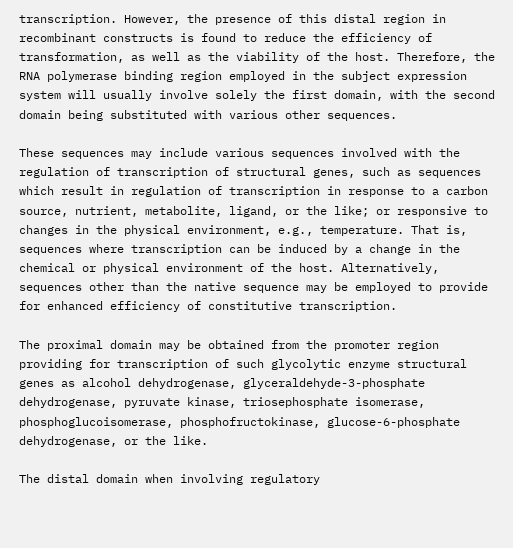transcription. However, the presence of this distal region in recombinant constructs is found to reduce the efficiency of transformation, as well as the viability of the host. Therefore, the RNA polymerase binding region employed in the subject expression system will usually involve solely the first domain, with the second domain being substituted with various other sequences.

These sequences may include various sequences involved with the regulation of transcription of structural genes, such as sequences which result in regulation of transcription in response to a carbon source, nutrient, metabolite, ligand, or the like; or responsive to changes in the physical environment, e.g., temperature. That is, sequences where transcription can be induced by a change in the chemical or physical environment of the host. Alternatively, sequences other than the native sequence may be employed to provide for enhanced efficiency of constitutive transcription.

The proximal domain may be obtained from the promoter region providing for transcription of such glycolytic enzyme structural genes as alcohol dehydrogenase, glyceraldehyde-3-phosphate dehydrogenase, pyruvate kinase, triosephosphate isomerase, phosphoglucoisomerase, phosphofructokinase, glucose-6-phosphate dehydrogenase, or the like.

The distal domain when involving regulatory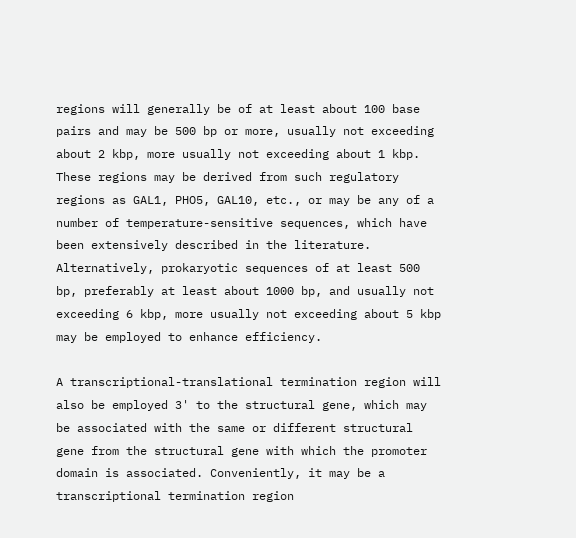regions will generally be of at least about 100 base pairs and may be 500 bp or more, usually not exceeding about 2 kbp, more usually not exceeding about 1 kbp. These regions may be derived from such regulatory regions as GAL1, PHO5, GAL10, etc., or may be any of a number of temperature-sensitive sequences, which have been extensively described in the literature. Alternatively, prokaryotic sequences of at least 500 bp, preferably at least about 1000 bp, and usually not exceeding 6 kbp, more usually not exceeding about 5 kbp may be employed to enhance efficiency.

A transcriptional-translational termination region will also be employed 3' to the structural gene, which may be associated with the same or different structural gene from the structural gene with which the promoter domain is associated. Conveniently, it may be a transcriptional termination region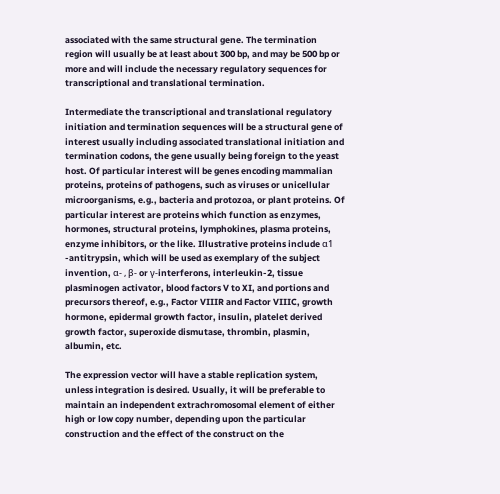associated with the same structural gene. The termination region will usually be at least about 300 bp, and may be 500 bp or more and will include the necessary regulatory sequences for transcriptional and translational termination.

Intermediate the transcriptional and translational regulatory initiation and termination sequences will be a structural gene of interest usually including associated translational initiation and termination codons, the gene usually being foreign to the yeast host. Of particular interest will be genes encoding mammalian proteins, proteins of pathogens, such as viruses or unicellular microorganisms, e.g., bacteria and protozoa, or plant proteins. Of particular interest are proteins which function as enzymes, hormones, structural proteins, lymphokines, plasma proteins, enzyme inhibitors, or the like. Illustrative proteins include α1 -antitrypsin, which will be used as exemplary of the subject invention, α- , β- or γ-interferons, interleukin-2, tissue plasminogen activator, blood factors V to XI, and portions and precursors thereof, e.g., Factor VIIIR and Factor VIIIC, growth hormone, epidermal growth factor, insulin, platelet derived growth factor, superoxide dismutase, thrombin, plasmin, albumin, etc.

The expression vector will have a stable replication system, unless integration is desired. Usually, it will be preferable to maintain an independent extrachromosomal element of either high or low copy number, depending upon the particular construction and the effect of the construct on the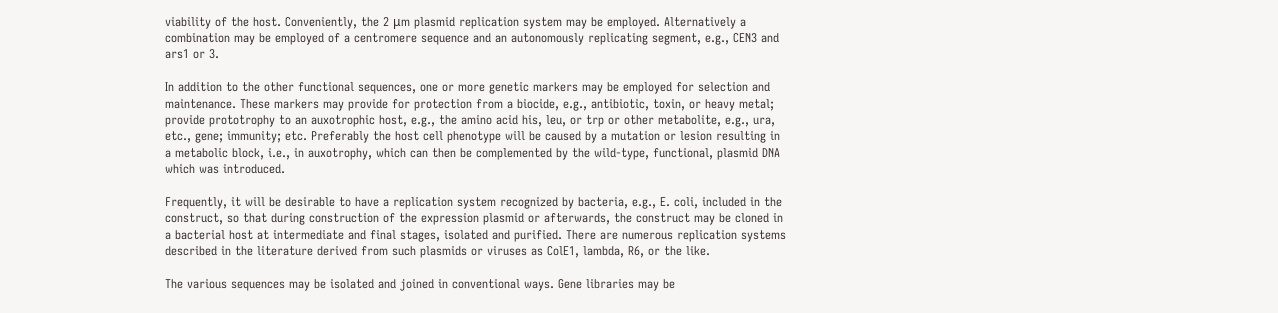viability of the host. Conveniently, the 2 μm plasmid replication system may be employed. Alternatively a combination may be employed of a centromere sequence and an autonomously replicating segment, e.g., CEN3 and ars1 or 3.

In addition to the other functional sequences, one or more genetic markers may be employed for selection and maintenance. These markers may provide for protection from a biocide, e.g., antibiotic, toxin, or heavy metal; provide prototrophy to an auxotrophic host, e.g., the amino acid his, leu, or trp or other metabolite, e.g., ura, etc., gene; immunity; etc. Preferably the host cell phenotype will be caused by a mutation or lesion resulting in a metabolic block, i.e., in auxotrophy, which can then be complemented by the wild-type, functional, plasmid DNA which was introduced.

Frequently, it will be desirable to have a replication system recognized by bacteria, e.g., E. coli, included in the construct, so that during construction of the expression plasmid or afterwards, the construct may be cloned in a bacterial host at intermediate and final stages, isolated and purified. There are numerous replication systems described in the literature derived from such plasmids or viruses as ColE1, lambda, R6, or the like.

The various sequences may be isolated and joined in conventional ways. Gene libraries may be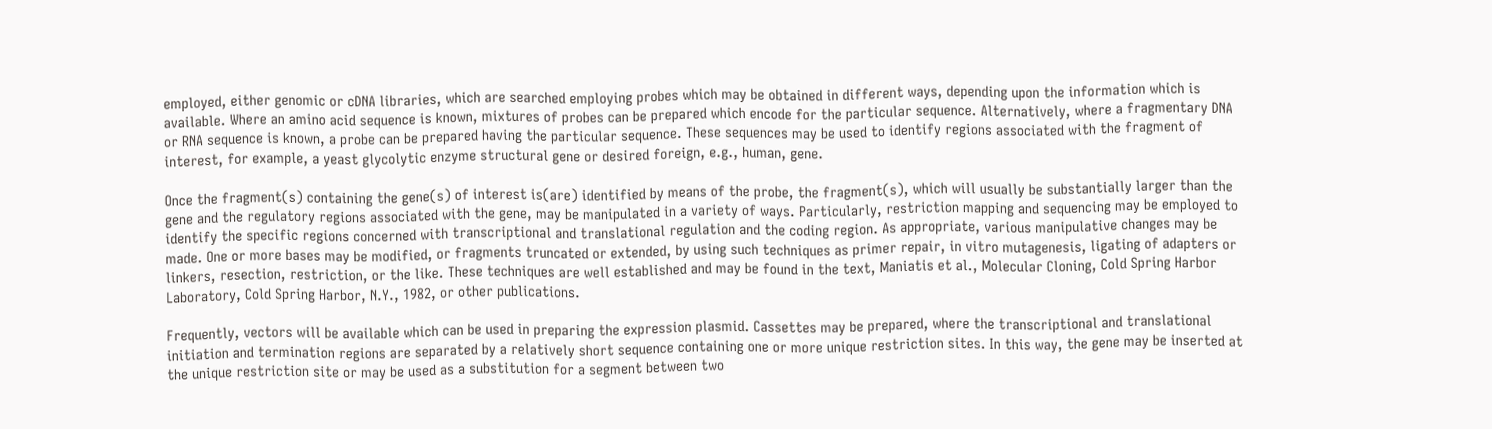employed, either genomic or cDNA libraries, which are searched employing probes which may be obtained in different ways, depending upon the information which is available. Where an amino acid sequence is known, mixtures of probes can be prepared which encode for the particular sequence. Alternatively, where a fragmentary DNA or RNA sequence is known, a probe can be prepared having the particular sequence. These sequences may be used to identify regions associated with the fragment of interest, for example, a yeast glycolytic enzyme structural gene or desired foreign, e.g., human, gene.

Once the fragment(s) containing the gene(s) of interest is(are) identified by means of the probe, the fragment(s), which will usually be substantially larger than the gene and the regulatory regions associated with the gene, may be manipulated in a variety of ways. Particularly, restriction mapping and sequencing may be employed to identify the specific regions concerned with transcriptional and translational regulation and the coding region. As appropriate, various manipulative changes may be made. One or more bases may be modified, or fragments truncated or extended, by using such techniques as primer repair, in vitro mutagenesis, ligating of adapters or linkers, resection, restriction, or the like. These techniques are well established and may be found in the text, Maniatis et al., Molecular Cloning, Cold Spring Harbor Laboratory, Cold Spring Harbor, N.Y., 1982, or other publications.

Frequently, vectors will be available which can be used in preparing the expression plasmid. Cassettes may be prepared, where the transcriptional and translational initiation and termination regions are separated by a relatively short sequence containing one or more unique restriction sites. In this way, the gene may be inserted at the unique restriction site or may be used as a substitution for a segment between two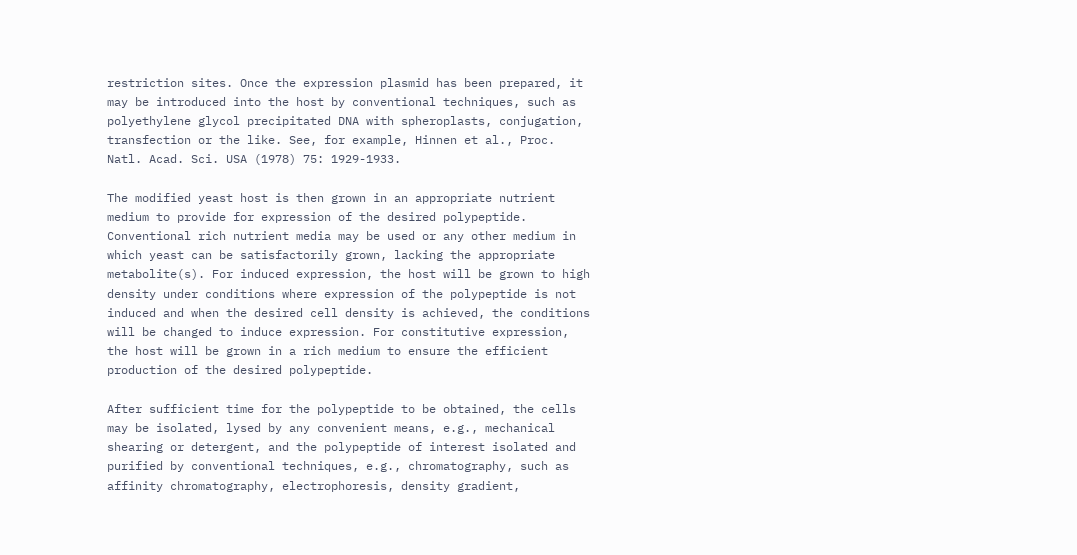restriction sites. Once the expression plasmid has been prepared, it may be introduced into the host by conventional techniques, such as polyethylene glycol precipitated DNA with spheroplasts, conjugation, transfection or the like. See, for example, Hinnen et al., Proc. Natl. Acad. Sci. USA (1978) 75: 1929-1933.

The modified yeast host is then grown in an appropriate nutrient medium to provide for expression of the desired polypeptide. Conventional rich nutrient media may be used or any other medium in which yeast can be satisfactorily grown, lacking the appropriate metabolite(s). For induced expression, the host will be grown to high density under conditions where expression of the polypeptide is not induced and when the desired cell density is achieved, the conditions will be changed to induce expression. For constitutive expression, the host will be grown in a rich medium to ensure the efficient production of the desired polypeptide.

After sufficient time for the polypeptide to be obtained, the cells may be isolated, lysed by any convenient means, e.g., mechanical shearing or detergent, and the polypeptide of interest isolated and purified by conventional techniques, e.g., chromatography, such as affinity chromatography, electrophoresis, density gradient,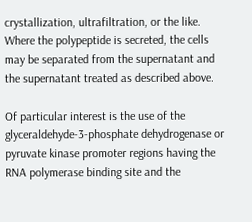crystallization, ultrafiltration, or the like. Where the polypeptide is secreted, the cells may be separated from the supernatant and the supernatant treated as described above.

Of particular interest is the use of the glyceraldehyde-3-phosphate dehydrogenase or pyruvate kinase promoter regions having the RNA polymerase binding site and the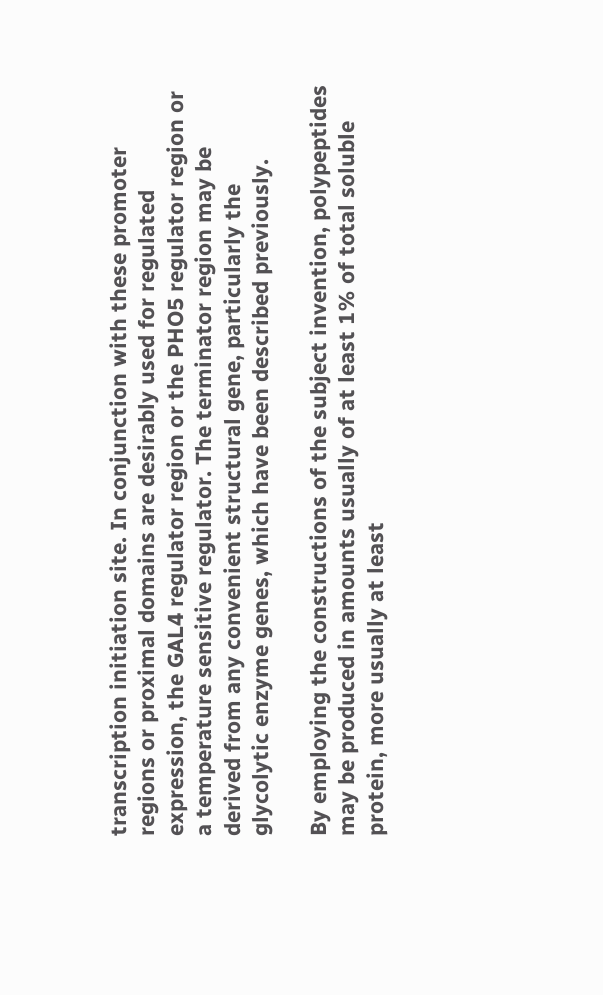transcription initiation site. In conjunction with these promoter regions or proximal domains are desirably used for regulated expression, the GAL4 regulator region or the PHO5 regulator region or a temperature sensitive regulator. The terminator region may be derived from any convenient structural gene, particularly the glycolytic enzyme genes, which have been described previously.

By employing the constructions of the subject invention, polypeptides may be produced in amounts usually of at least 1% of total soluble protein, more usually at least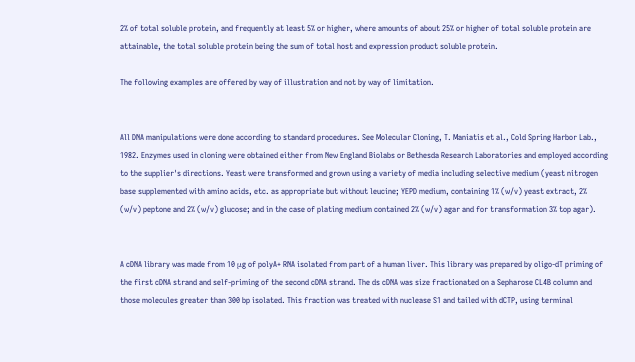2% of total soluble protein, and frequently at least 5% or higher, where amounts of about 25% or higher of total soluble protein are attainable, the total soluble protein being the sum of total host and expression product soluble protein.

The following examples are offered by way of illustration and not by way of limitation.


All DNA manipulations were done according to standard procedures. See Molecular Cloning, T. Maniatis et al., Cold Spring Harbor Lab., 1982. Enzymes used in cloning were obtained either from New England Biolabs or Bethesda Research Laboratories and employed according to the supplier's directions. Yeast were transformed and grown using a variety of media including selective medium (yeast nitrogen base supplemented with amino acids, etc. as appropriate but without leucine; YEPD medium, containing 1% (w/v) yeast extract, 2% (w/v) peptone and 2% (w/v) glucose; and in the case of plating medium contained 2% (w/v) agar and for transformation 3% top agar).


A cDNA library was made from 10 μg of polyA+ RNA isolated from part of a human liver. This library was prepared by oligo-dT priming of the first cDNA strand and self-priming of the second cDNA strand. The ds cDNA was size fractionated on a Sepharose CL4B column and those molecules greater than 300 bp isolated. This fraction was treated with nuclease S1 and tailed with dCTP, using terminal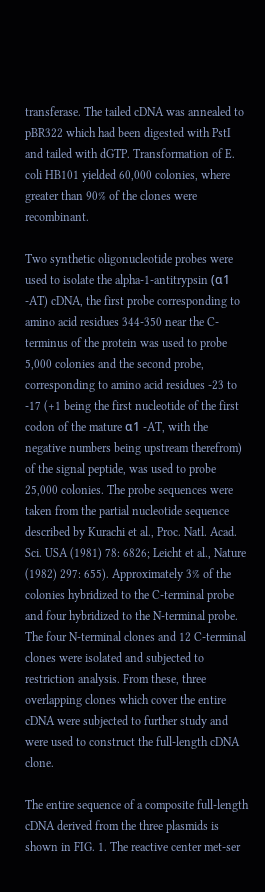transferase. The tailed cDNA was annealed to pBR322 which had been digested with PstI and tailed with dGTP. Transformation of E. coli HB101 yielded 60,000 colonies, where greater than 90% of the clones were recombinant.

Two synthetic oligonucleotide probes were used to isolate the alpha-1-antitrypsin (α1 -AT) cDNA, the first probe corresponding to amino acid residues 344-350 near the C-terminus of the protein was used to probe 5,000 colonies and the second probe, corresponding to amino acid residues -23 to -17 (+1 being the first nucleotide of the first codon of the mature α1 -AT, with the negative numbers being upstream therefrom) of the signal peptide, was used to probe 25,000 colonies. The probe sequences were taken from the partial nucleotide sequence described by Kurachi et al., Proc. Natl. Acad. Sci. USA (1981) 78: 6826; Leicht et al., Nature (1982) 297: 655). Approximately 3% of the colonies hybridized to the C-terminal probe and four hybridized to the N-terminal probe. The four N-terminal clones and 12 C-terminal clones were isolated and subjected to restriction analysis. From these, three overlapping clones which cover the entire cDNA were subjected to further study and were used to construct the full-length cDNA clone.

The entire sequence of a composite full-length cDNA derived from the three plasmids is shown in FIG. 1. The reactive center met-ser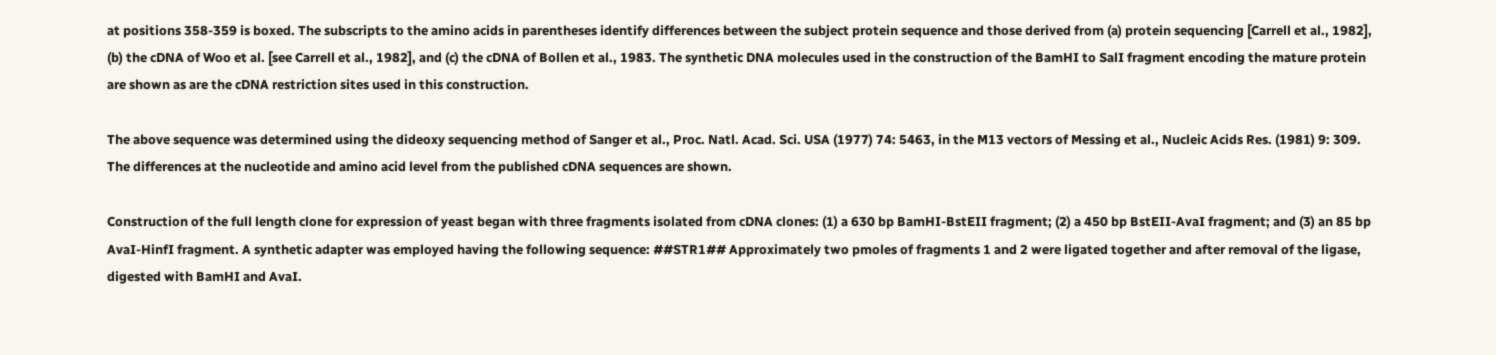at positions 358-359 is boxed. The subscripts to the amino acids in parentheses identify differences between the subject protein sequence and those derived from (a) protein sequencing [Carrell et al., 1982], (b) the cDNA of Woo et al. [see Carrell et al., 1982], and (c) the cDNA of Bollen et al., 1983. The synthetic DNA molecules used in the construction of the BamHI to SalI fragment encoding the mature protein are shown as are the cDNA restriction sites used in this construction.

The above sequence was determined using the dideoxy sequencing method of Sanger et al., Proc. Natl. Acad. Sci. USA (1977) 74: 5463, in the M13 vectors of Messing et al., Nucleic Acids Res. (1981) 9: 309. The differences at the nucleotide and amino acid level from the published cDNA sequences are shown.

Construction of the full length clone for expression of yeast began with three fragments isolated from cDNA clones: (1) a 630 bp BamHI-BstEII fragment; (2) a 450 bp BstEII-AvaI fragment; and (3) an 85 bp AvaI-HinfI fragment. A synthetic adapter was employed having the following sequence: ##STR1## Approximately two pmoles of fragments 1 and 2 were ligated together and after removal of the ligase, digested with BamHI and AvaI.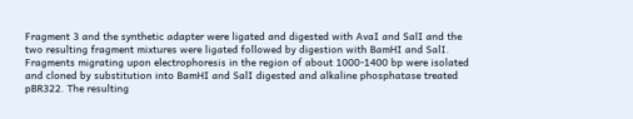Fragment 3 and the synthetic adapter were ligated and digested with AvaI and SalI and the two resulting fragment mixtures were ligated followed by digestion with BamHI and SalI. Fragments migrating upon electrophoresis in the region of about 1000-1400 bp were isolated and cloned by substitution into BamHI and SalI digested and alkaline phosphatase treated pBR322. The resulting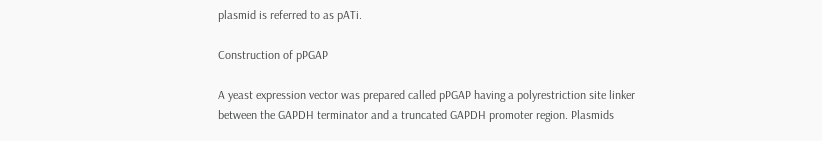plasmid is referred to as pATi.

Construction of pPGAP

A yeast expression vector was prepared called pPGAP having a polyrestriction site linker between the GAPDH terminator and a truncated GAPDH promoter region. Plasmids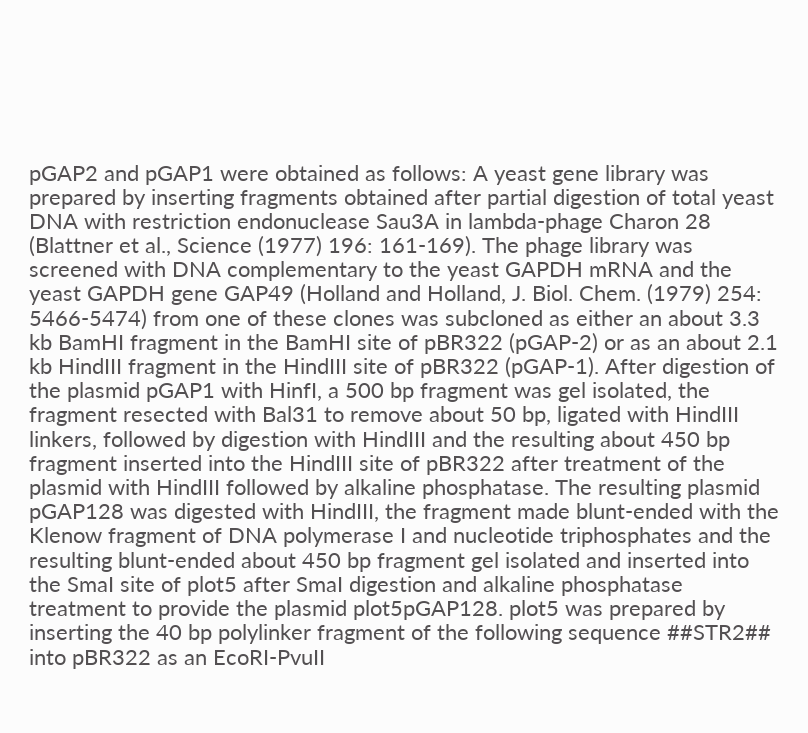pGAP2 and pGAP1 were obtained as follows: A yeast gene library was prepared by inserting fragments obtained after partial digestion of total yeast DNA with restriction endonuclease Sau3A in lambda-phage Charon 28 (Blattner et al., Science (1977) 196: 161-169). The phage library was screened with DNA complementary to the yeast GAPDH mRNA and the yeast GAPDH gene GAP49 (Holland and Holland, J. Biol. Chem. (1979) 254: 5466-5474) from one of these clones was subcloned as either an about 3.3 kb BamHI fragment in the BamHI site of pBR322 (pGAP-2) or as an about 2.1 kb HindIII fragment in the HindIII site of pBR322 (pGAP-1). After digestion of the plasmid pGAP1 with HinfI, a 500 bp fragment was gel isolated, the fragment resected with Bal31 to remove about 50 bp, ligated with HindIII linkers, followed by digestion with HindIII and the resulting about 450 bp fragment inserted into the HindIII site of pBR322 after treatment of the plasmid with HindIII followed by alkaline phosphatase. The resulting plasmid pGAP128 was digested with HindIII, the fragment made blunt-ended with the Klenow fragment of DNA polymerase I and nucleotide triphosphates and the resulting blunt-ended about 450 bp fragment gel isolated and inserted into the SmaI site of plot5 after SmaI digestion and alkaline phosphatase treatment to provide the plasmid plot5pGAP128. plot5 was prepared by inserting the 40 bp polylinker fragment of the following sequence ##STR2## into pBR322 as an EcoRI-PvuII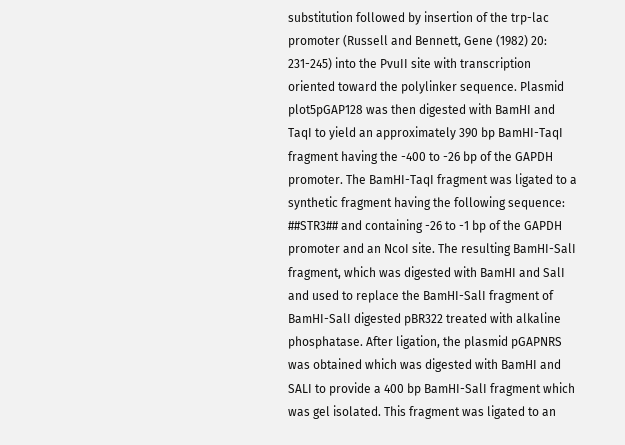substitution followed by insertion of the trp-lac promoter (Russell and Bennett, Gene (1982) 20: 231-245) into the PvuII site with transcription oriented toward the polylinker sequence. Plasmid plot5pGAP128 was then digested with BamHI and TaqI to yield an approximately 390 bp BamHI-TaqI fragment having the -400 to -26 bp of the GAPDH promoter. The BamHI-TaqI fragment was ligated to a synthetic fragment having the following sequence: ##STR3## and containing -26 to -1 bp of the GAPDH promoter and an NcoI site. The resulting BamHI-SalI fragment, which was digested with BamHI and SalI and used to replace the BamHI-SalI fragment of BamHI-SalI digested pBR322 treated with alkaline phosphatase. After ligation, the plasmid pGAPNRS was obtained which was digested with BamHI and SALI to provide a 400 bp BamHI-SalI fragment which was gel isolated. This fragment was ligated to an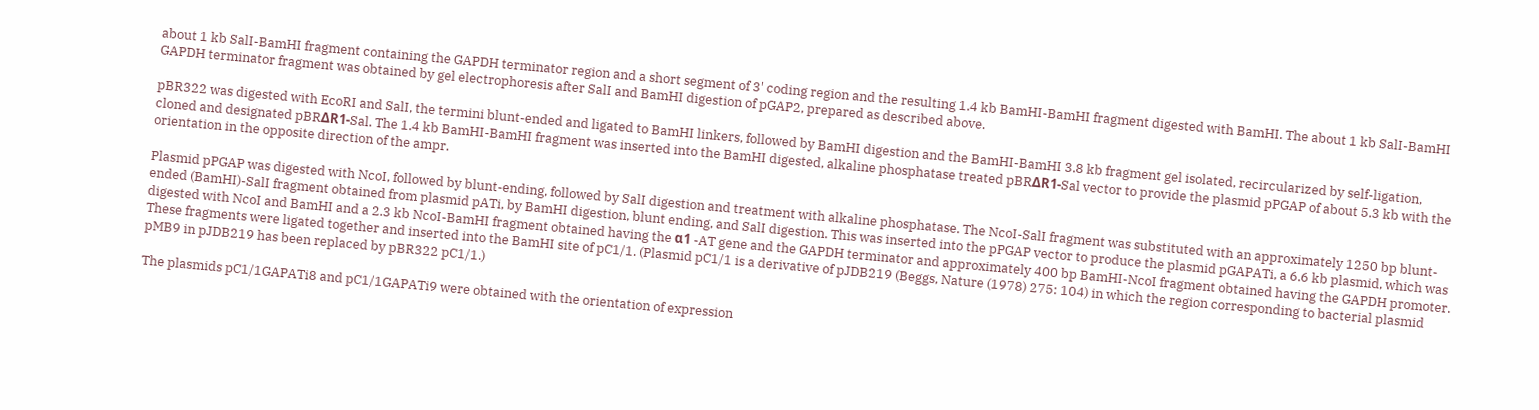about 1 kb SalI-BamHI fragment containing the GAPDH terminator region and a short segment of 3' coding region and the resulting 1.4 kb BamHI-BamHI fragment digested with BamHI. The about 1 kb SalI-BamHI GAPDH terminator fragment was obtained by gel electrophoresis after SalI and BamHI digestion of pGAP2, prepared as described above.

pBR322 was digested with EcoRI and SalI, the termini blunt-ended and ligated to BamHI linkers, followed by BamHI digestion and the BamHI-BamHI 3.8 kb fragment gel isolated, recircularized by self-ligation, cloned and designated pBRΔR1-Sal. The 1.4 kb BamHI-BamHI fragment was inserted into the BamHI digested, alkaline phosphatase treated pBRΔR1-Sal vector to provide the plasmid pPGAP of about 5.3 kb with the orientation in the opposite direction of the ampr.

Plasmid pPGAP was digested with NcoI, followed by blunt-ending, followed by SalI digestion and treatment with alkaline phosphatase. The NcoI-SalI fragment was substituted with an approximately 1250 bp blunt-ended (BamHI)-SalI fragment obtained from plasmid pATi, by BamHI digestion, blunt ending, and SalI digestion. This was inserted into the pPGAP vector to produce the plasmid pGAPATi, a 6.6 kb plasmid, which was digested with NcoI and BamHI and a 2.3 kb NcoI-BamHI fragment obtained having the α1 -AT gene and the GAPDH terminator and approximately 400 bp BamHI-NcoI fragment obtained having the GAPDH promoter. These fragments were ligated together and inserted into the BamHI site of pC1/1. (Plasmid pC1/1 is a derivative of pJDB219 (Beggs, Nature (1978) 275: 104) in which the region corresponding to bacterial plasmid pMB9 in pJDB219 has been replaced by pBR322 pC1/1.)

The plasmids pC1/1GAPATi8 and pC1/1GAPATi9 were obtained with the orientation of expression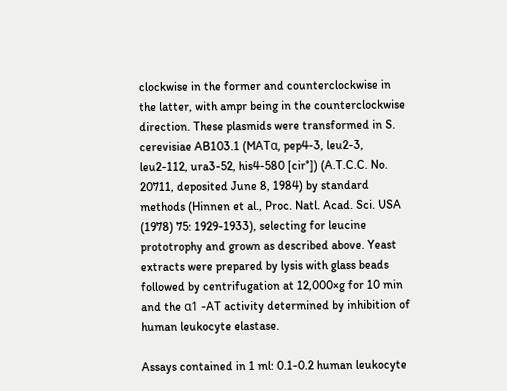clockwise in the former and counterclockwise in the latter, with ampr being in the counterclockwise direction. These plasmids were transformed in S. cerevisiae AB103.1 (MATα, pep4-3, leu2-3, leu2-112, ura3-52, his4-580 [cir°]) (A.T.C.C. No. 20711, deposited June 8, 1984) by standard methods (Hinnen et al., Proc. Natl. Acad. Sci. USA (1978) 75: 1929-1933), selecting for leucine prototrophy and grown as described above. Yeast extracts were prepared by lysis with glass beads followed by centrifugation at 12,000×g for 10 min and the α1 -AT activity determined by inhibition of human leukocyte elastase.

Assays contained in 1 ml: 0.1-0.2 human leukocyte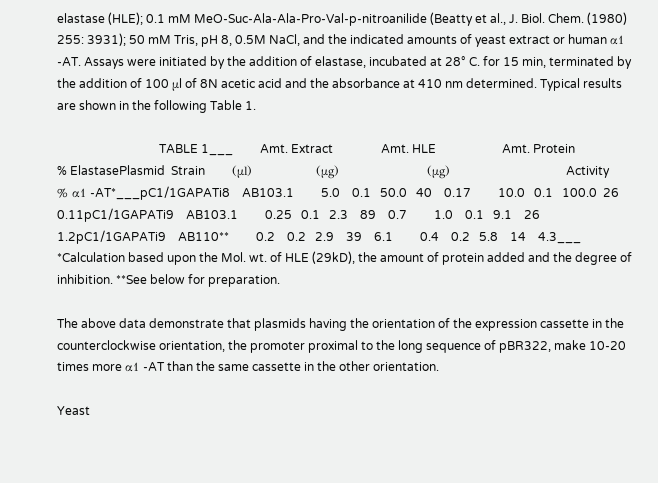elastase (HLE); 0.1 mM MeO-Suc-Ala-Ala-Pro-Val-p-nitroanilide (Beatty et al., J. Biol. Chem. (1980) 255: 3931); 50 mM Tris, pH 8, 0.5M NaCl, and the indicated amounts of yeast extract or human α1 -AT. Assays were initiated by the addition of elastase, incubated at 28° C. for 15 min, terminated by the addition of 100 μl of 8N acetic acid and the absorbance at 410 nm determined. Typical results are shown in the following Table 1.

                                  TABLE 1___         Amt. Extract                Amt. HLE                      Amt. Protein                             % ElastasePlasmid  Strain         (μl)                (μg)                      (μg)                             Activity                                   % α1 -AT*___pC1/1GAPATi8    AB103.1         5.0    0.1   50.0   40    0.17         10.0   0.1   100.0  26    0.11pC1/1GAPATi9    AB103.1         0.25   0.1   2.3    89    0.7         1.0    0.1   9.1    26    1.2pC1/1GAPATi9    AB110**         0.2    0.2   2.9    39    6.1         0.4    0.2   5.8    14    4.3___ *Calculation based upon the Mol. wt. of HLE (29kD), the amount of protein added and the degree of inhibition. **See below for preparation.

The above data demonstrate that plasmids having the orientation of the expression cassette in the counterclockwise orientation, the promoter proximal to the long sequence of pBR322, make 10-20 times more α1 -AT than the same cassette in the other orientation.

Yeast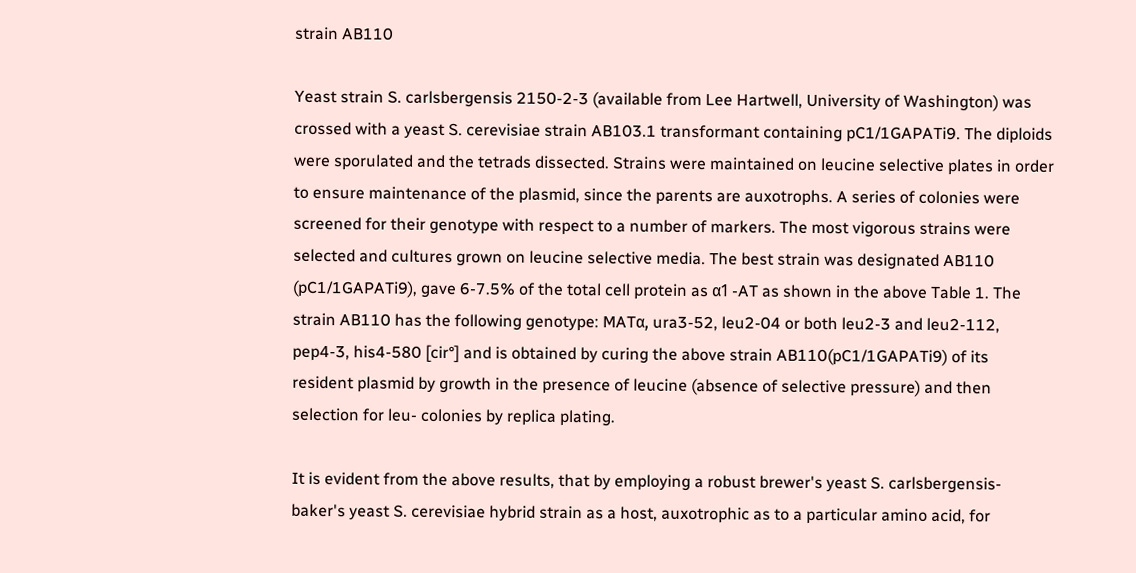strain AB110

Yeast strain S. carlsbergensis 2150-2-3 (available from Lee Hartwell, University of Washington) was crossed with a yeast S. cerevisiae strain AB103.1 transformant containing pC1/1GAPATi9. The diploids were sporulated and the tetrads dissected. Strains were maintained on leucine selective plates in order to ensure maintenance of the plasmid, since the parents are auxotrophs. A series of colonies were screened for their genotype with respect to a number of markers. The most vigorous strains were selected and cultures grown on leucine selective media. The best strain was designated AB110 (pC1/1GAPATi9), gave 6-7.5% of the total cell protein as α1 -AT as shown in the above Table 1. The strain AB110 has the following genotype: MATα, ura3-52, leu2-04 or both leu2-3 and leu2-112, pep4-3, his4-580 [cir°] and is obtained by curing the above strain AB110(pC1/1GAPATi9) of its resident plasmid by growth in the presence of leucine (absence of selective pressure) and then selection for leu- colonies by replica plating.

It is evident from the above results, that by employing a robust brewer's yeast S. carlsbergensis-baker's yeast S. cerevisiae hybrid strain as a host, auxotrophic as to a particular amino acid, for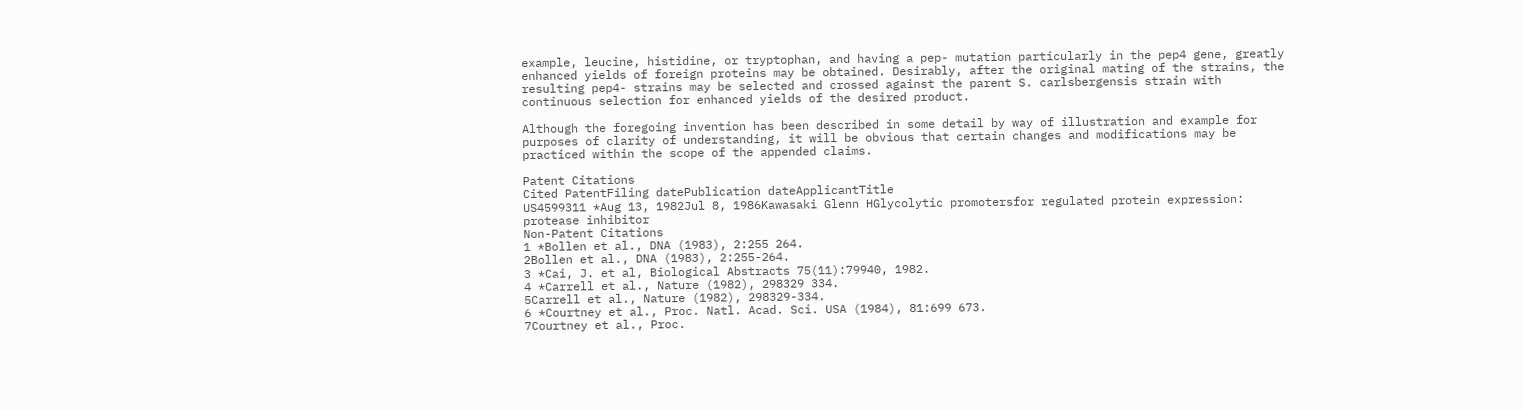example, leucine, histidine, or tryptophan, and having a pep- mutation particularly in the pep4 gene, greatly enhanced yields of foreign proteins may be obtained. Desirably, after the original mating of the strains, the resulting pep4- strains may be selected and crossed against the parent S. carlsbergensis strain with continuous selection for enhanced yields of the desired product.

Although the foregoing invention has been described in some detail by way of illustration and example for purposes of clarity of understanding, it will be obvious that certain changes and modifications may be practiced within the scope of the appended claims.

Patent Citations
Cited PatentFiling datePublication dateApplicantTitle
US4599311 *Aug 13, 1982Jul 8, 1986Kawasaki Glenn HGlycolytic promotersfor regulated protein expression: protease inhibitor
Non-Patent Citations
1 *Bollen et al., DNA (1983), 2:255 264.
2Bollen et al., DNA (1983), 2:255-264.
3 *Cai, J. et al, Biological Abstracts 75(11):79940, 1982.
4 *Carrell et al., Nature (1982), 298329 334.
5Carrell et al., Nature (1982), 298329-334.
6 *Courtney et al., Proc. Natl. Acad. Sci. USA (1984), 81:699 673.
7Courtney et al., Proc.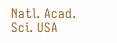Natl. Acad. Sci. USA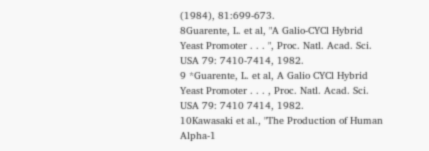(1984), 81:699-673.
8Guarente, L. et al, "A Galio-CYCl Hybrid Yeast Promoter . . . ", Proc. Natl. Acad. Sci. USA 79: 7410-7414, 1982.
9 *Guarente, L. et al, A Galio CYCl Hybrid Yeast Promoter . . . , Proc. Natl. Acad. Sci. USA 79: 7410 7414, 1982.
10Kawasaki et al., "The Production of Human Alpha-1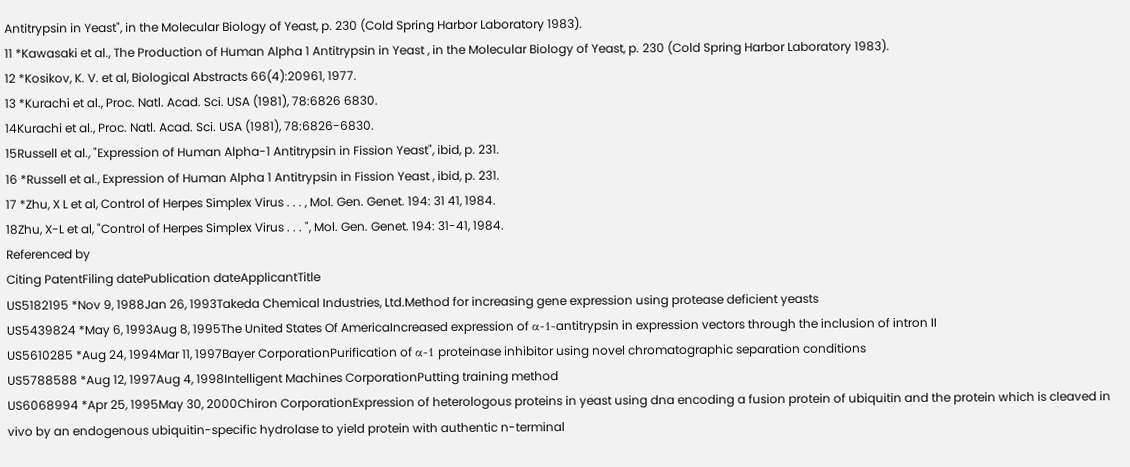Antitrypsin in Yeast", in the Molecular Biology of Yeast, p. 230 (Cold Spring Harbor Laboratory 1983).
11 *Kawasaki et al., The Production of Human Alpha 1 Antitrypsin in Yeast , in the Molecular Biology of Yeast, p. 230 (Cold Spring Harbor Laboratory 1983).
12 *Kosikov, K. V. et al, Biological Abstracts 66(4):20961, 1977.
13 *Kurachi et al., Proc. Natl. Acad. Sci. USA (1981), 78:6826 6830.
14Kurachi et al., Proc. Natl. Acad. Sci. USA (1981), 78:6826-6830.
15Russell et al., "Expression of Human Alpha-1 Antitrypsin in Fission Yeast", ibid, p. 231.
16 *Russell et al., Expression of Human Alpha 1 Antitrypsin in Fission Yeast , ibid, p. 231.
17 *Zhu, X L et al, Control of Herpes Simplex Virus . . . , Mol. Gen. Genet. 194: 31 41, 1984.
18Zhu, X-L et al, "Control of Herpes Simplex Virus . . . ", Mol. Gen. Genet. 194: 31-41, 1984.
Referenced by
Citing PatentFiling datePublication dateApplicantTitle
US5182195 *Nov 9, 1988Jan 26, 1993Takeda Chemical Industries, Ltd.Method for increasing gene expression using protease deficient yeasts
US5439824 *May 6, 1993Aug 8, 1995The United States Of AmericaIncreased expression of α-1-antitrypsin in expression vectors through the inclusion of intron II
US5610285 *Aug 24, 1994Mar 11, 1997Bayer CorporationPurification of α-1 proteinase inhibitor using novel chromatographic separation conditions
US5788588 *Aug 12, 1997Aug 4, 1998Intelligent Machines CorporationPutting training method
US6068994 *Apr 25, 1995May 30, 2000Chiron CorporationExpression of heterologous proteins in yeast using dna encoding a fusion protein of ubiquitin and the protein which is cleaved in vivo by an endogenous ubiquitin-specific hydrolase to yield protein with authentic n-terminal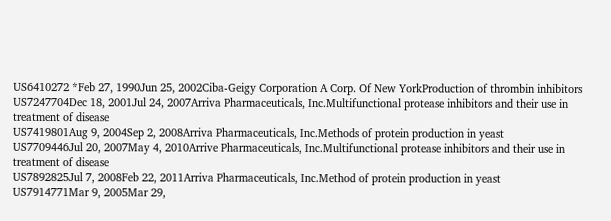US6410272 *Feb 27, 1990Jun 25, 2002Ciba-Geigy Corporation A Corp. Of New YorkProduction of thrombin inhibitors
US7247704Dec 18, 2001Jul 24, 2007Arriva Pharmaceuticals, Inc.Multifunctional protease inhibitors and their use in treatment of disease
US7419801Aug 9, 2004Sep 2, 2008Arriva Pharmaceuticals, Inc.Methods of protein production in yeast
US7709446Jul 20, 2007May 4, 2010Arrive Pharmaceuticals, Inc.Multifunctional protease inhibitors and their use in treatment of disease
US7892825Jul 7, 2008Feb 22, 2011Arriva Pharmaceuticals, Inc.Method of protein production in yeast
US7914771Mar 9, 2005Mar 29,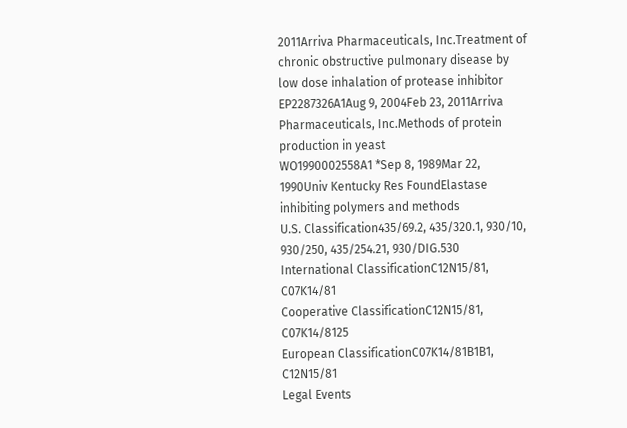2011Arriva Pharmaceuticals, Inc.Treatment of chronic obstructive pulmonary disease by low dose inhalation of protease inhibitor
EP2287326A1Aug 9, 2004Feb 23, 2011Arriva Pharmaceuticals, Inc.Methods of protein production in yeast
WO1990002558A1 *Sep 8, 1989Mar 22, 1990Univ Kentucky Res FoundElastase inhibiting polymers and methods
U.S. Classification435/69.2, 435/320.1, 930/10, 930/250, 435/254.21, 930/DIG.530
International ClassificationC12N15/81, C07K14/81
Cooperative ClassificationC12N15/81, C07K14/8125
European ClassificationC07K14/81B1B1, C12N15/81
Legal Events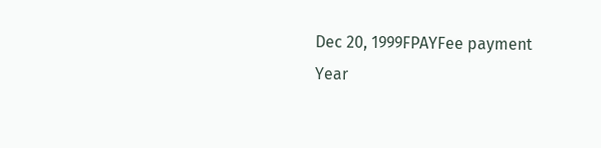Dec 20, 1999FPAYFee payment
Year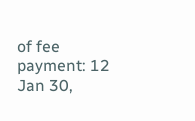of fee payment: 12
Jan 30,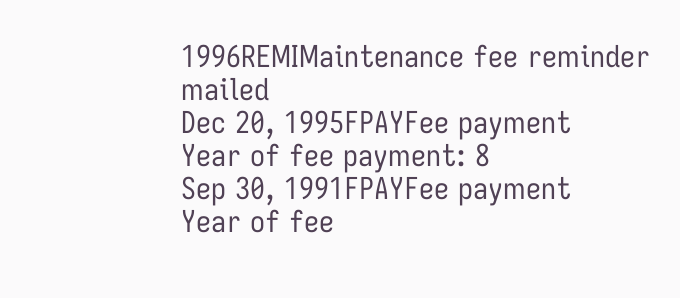1996REMIMaintenance fee reminder mailed
Dec 20, 1995FPAYFee payment
Year of fee payment: 8
Sep 30, 1991FPAYFee payment
Year of fee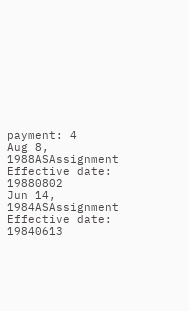payment: 4
Aug 8, 1988ASAssignment
Effective date: 19880802
Jun 14, 1984ASAssignment
Effective date: 19840613